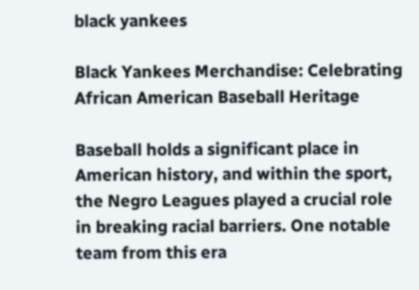black yankees

Black Yankees Merchandise: Celebrating African American Baseball Heritage

Baseball holds a significant place in American history, and within the sport, the Negro Leagues played a crucial role in breaking racial barriers. One notable team from this era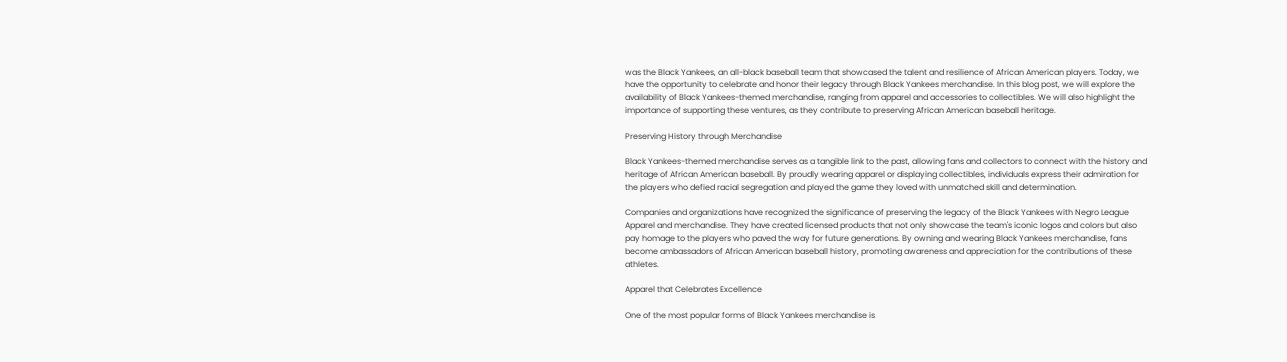was the Black Yankees, an all-black baseball team that showcased the talent and resilience of African American players. Today, we have the opportunity to celebrate and honor their legacy through Black Yankees merchandise. In this blog post, we will explore the availability of Black Yankees-themed merchandise, ranging from apparel and accessories to collectibles. We will also highlight the importance of supporting these ventures, as they contribute to preserving African American baseball heritage.

Preserving History through Merchandise

Black Yankees-themed merchandise serves as a tangible link to the past, allowing fans and collectors to connect with the history and heritage of African American baseball. By proudly wearing apparel or displaying collectibles, individuals express their admiration for the players who defied racial segregation and played the game they loved with unmatched skill and determination.

Companies and organizations have recognized the significance of preserving the legacy of the Black Yankees with Negro League Apparel and merchandise. They have created licensed products that not only showcase the team's iconic logos and colors but also pay homage to the players who paved the way for future generations. By owning and wearing Black Yankees merchandise, fans become ambassadors of African American baseball history, promoting awareness and appreciation for the contributions of these athletes.

Apparel that Celebrates Excellence

One of the most popular forms of Black Yankees merchandise is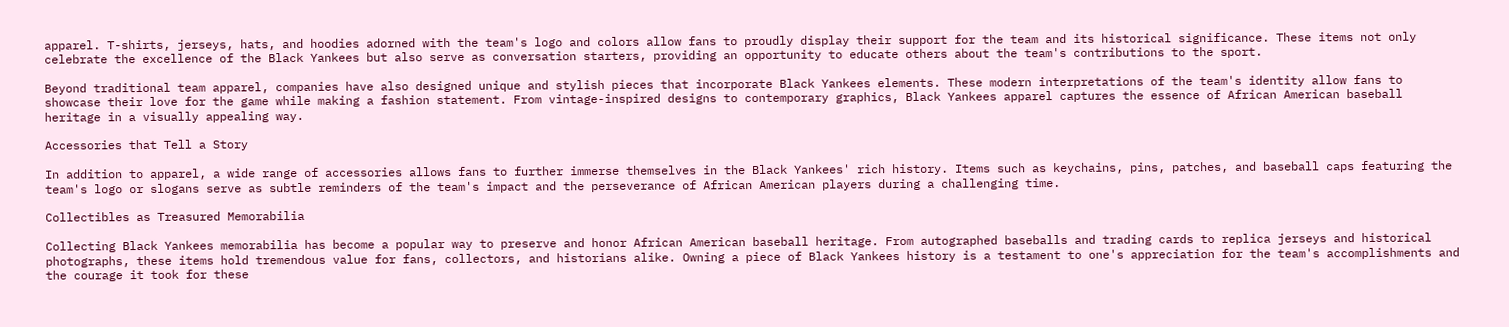apparel. T-shirts, jerseys, hats, and hoodies adorned with the team's logo and colors allow fans to proudly display their support for the team and its historical significance. These items not only celebrate the excellence of the Black Yankees but also serve as conversation starters, providing an opportunity to educate others about the team's contributions to the sport.

Beyond traditional team apparel, companies have also designed unique and stylish pieces that incorporate Black Yankees elements. These modern interpretations of the team's identity allow fans to showcase their love for the game while making a fashion statement. From vintage-inspired designs to contemporary graphics, Black Yankees apparel captures the essence of African American baseball heritage in a visually appealing way.

Accessories that Tell a Story

In addition to apparel, a wide range of accessories allows fans to further immerse themselves in the Black Yankees' rich history. Items such as keychains, pins, patches, and baseball caps featuring the team's logo or slogans serve as subtle reminders of the team's impact and the perseverance of African American players during a challenging time.

Collectibles as Treasured Memorabilia

Collecting Black Yankees memorabilia has become a popular way to preserve and honor African American baseball heritage. From autographed baseballs and trading cards to replica jerseys and historical photographs, these items hold tremendous value for fans, collectors, and historians alike. Owning a piece of Black Yankees history is a testament to one's appreciation for the team's accomplishments and the courage it took for these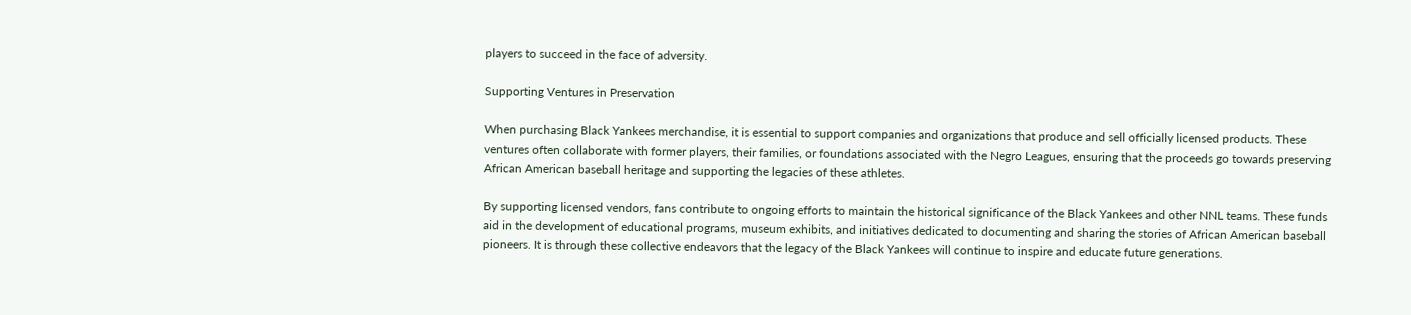players to succeed in the face of adversity.

Supporting Ventures in Preservation

When purchasing Black Yankees merchandise, it is essential to support companies and organizations that produce and sell officially licensed products. These ventures often collaborate with former players, their families, or foundations associated with the Negro Leagues, ensuring that the proceeds go towards preserving African American baseball heritage and supporting the legacies of these athletes.

By supporting licensed vendors, fans contribute to ongoing efforts to maintain the historical significance of the Black Yankees and other NNL teams. These funds aid in the development of educational programs, museum exhibits, and initiatives dedicated to documenting and sharing the stories of African American baseball pioneers. It is through these collective endeavors that the legacy of the Black Yankees will continue to inspire and educate future generations.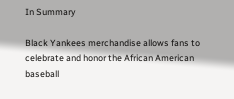In Summary

Black Yankees merchandise allows fans to celebrate and honor the African American baseball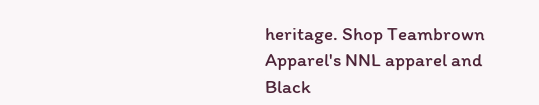heritage. Shop Teambrown Apparel's NNL apparel and Black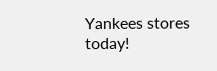Yankees stores today!